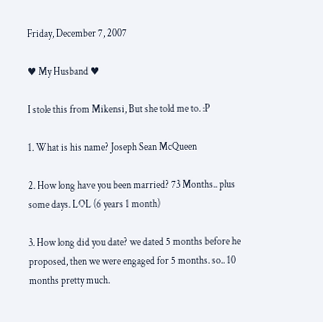Friday, December 7, 2007

♥ My Husband ♥

I stole this from Mikensi, But she told me to. :P

1. What is his name? Joseph Sean McQueen

2. How long have you been married? 73 Months.. plus some days. LOL (6 years 1 month)

3. How long did you date? we dated 5 months before he proposed, then we were engaged for 5 months. so.. 10 months pretty much.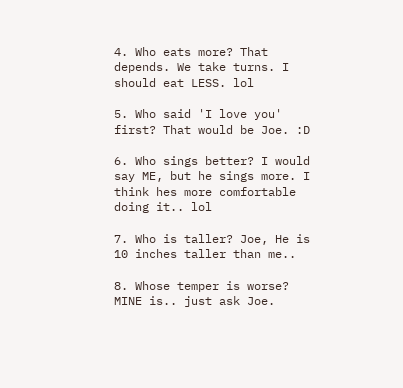4. Who eats more? That depends. We take turns. I should eat LESS. lol

5. Who said 'I love you' first? That would be Joe. :D

6. Who sings better? I would say ME, but he sings more. I think hes more comfortable doing it.. lol

7. Who is taller? Joe, He is 10 inches taller than me..

8. Whose temper is worse? MINE is.. just ask Joe.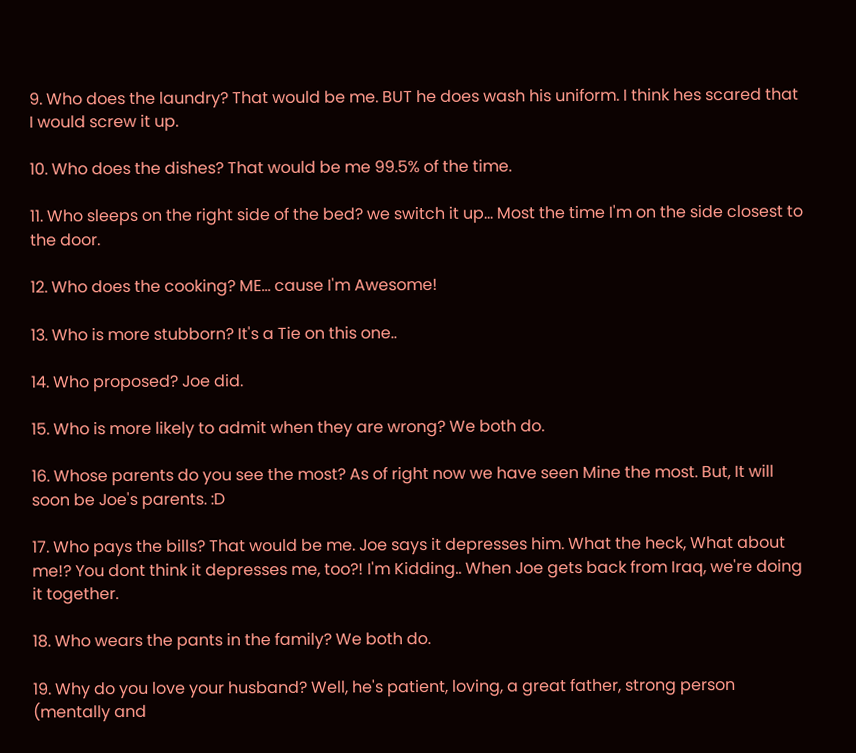9. Who does the laundry? That would be me. BUT he does wash his uniform. I think hes scared that I would screw it up.

10. Who does the dishes? That would be me 99.5% of the time.

11. Who sleeps on the right side of the bed? we switch it up... Most the time I'm on the side closest to the door.

12. Who does the cooking? ME... cause I'm Awesome!

13. Who is more stubborn? It's a Tie on this one..

14. Who proposed? Joe did.

15. Who is more likely to admit when they are wrong? We both do.

16. Whose parents do you see the most? As of right now we have seen Mine the most. But, It will soon be Joe's parents. :D

17. Who pays the bills? That would be me. Joe says it depresses him. What the heck, What about me!? You dont think it depresses me, too?! I'm Kidding.. When Joe gets back from Iraq, we're doing it together.

18. Who wears the pants in the family? We both do.

19. Why do you love your husband? Well, he's patient, loving, a great father, strong person (mentally and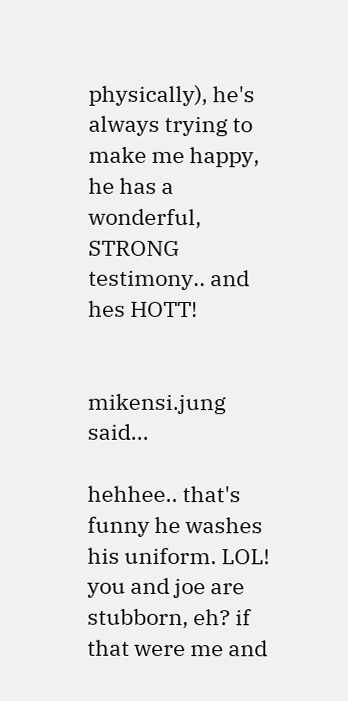physically), he's always trying to make me happy, he has a wonderful, STRONG testimony.. and hes HOTT!


mikensi.jung said...

hehhee.. that's funny he washes his uniform. LOL! you and joe are stubborn, eh? if that were me and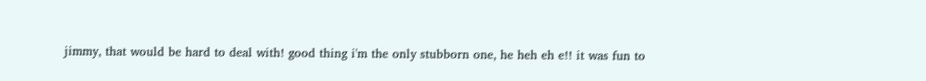jimmy, that would be hard to deal with! good thing i'm the only stubborn one, he heh eh e!! it was fun to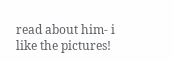read about him- i like the pictures!